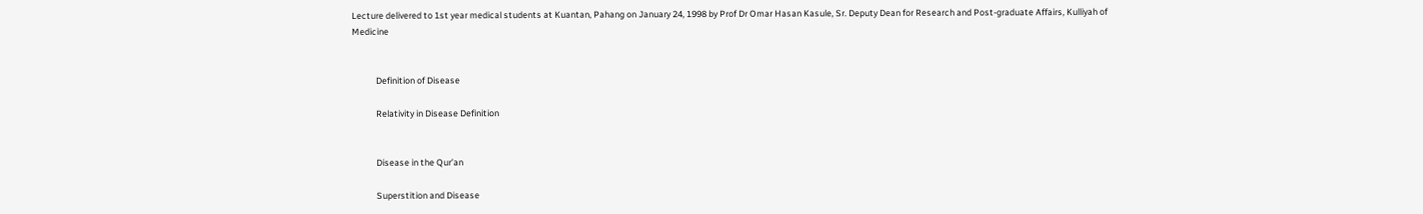Lecture delivered to 1st year medical students at Kuantan, Pahang on January 24, 1998 by Prof Dr Omar Hasan Kasule, Sr. Deputy Dean for Research and Post-graduate Affairs, Kulliyah of Medicine


            Definition of Disease

            Relativity in Disease Definition


            Disease in the Qur’an

            Superstition and Disease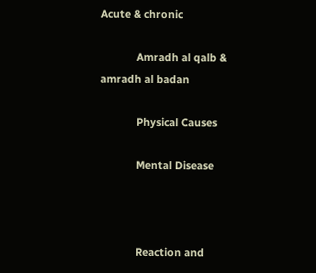Acute & chronic

            Amradh al qalb & amradh al badan

            Physical Causes

            Mental Disease



            Reaction and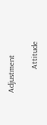Adjustment

            Attitude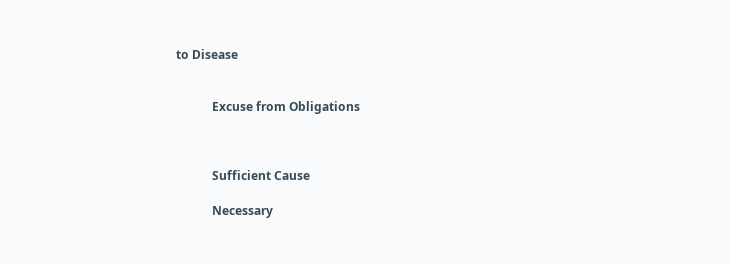to Disease


            Excuse from Obligations



            Sufficient Cause

            Necessary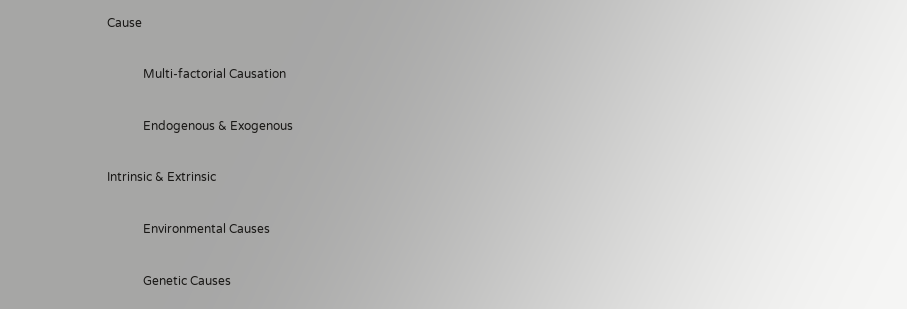Cause

            Multi-factorial Causation

            Endogenous & Exogenous

Intrinsic & Extrinsic

            Environmental Causes

            Genetic Causes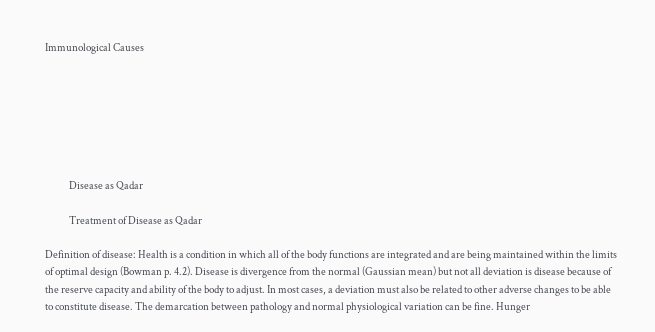Immunological Causes







            Disease as Qadar

            Treatment of Disease as Qadar

Definition of disease: Health is a condition in which all of the body functions are integrated and are being maintained within the limits of optimal design (Bowman p. 4.2). Disease is divergence from the normal (Gaussian mean) but not all deviation is disease because of the reserve capacity and ability of the body to adjust. In most cases, a deviation must also be related to other adverse changes to be able to constitute disease. The demarcation between pathology and normal physiological variation can be fine. Hunger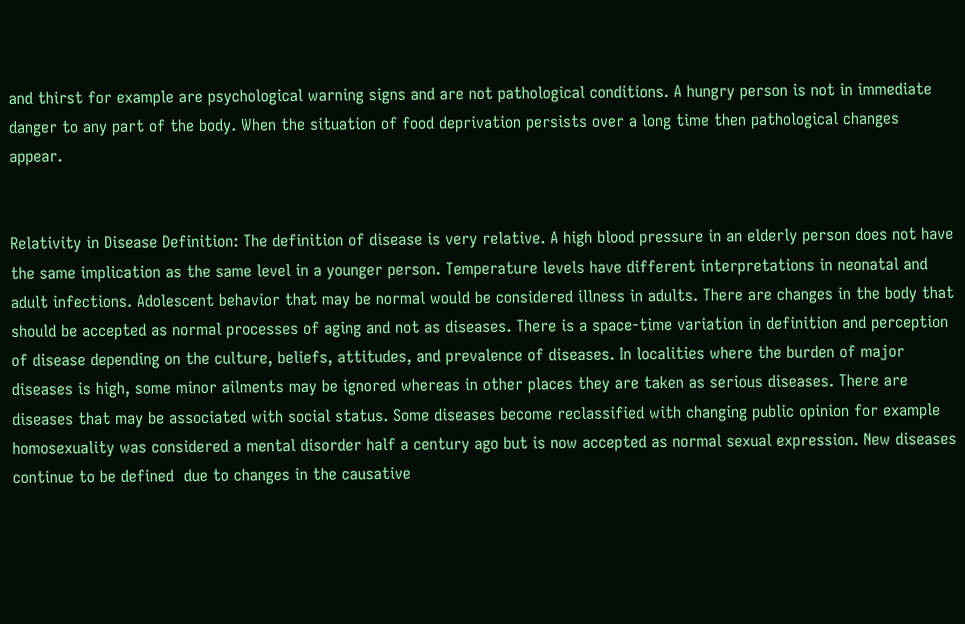and thirst for example are psychological warning signs and are not pathological conditions. A hungry person is not in immediate danger to any part of the body. When the situation of food deprivation persists over a long time then pathological changes appear.


Relativity in Disease Definition: The definition of disease is very relative. A high blood pressure in an elderly person does not have the same implication as the same level in a younger person. Temperature levels have different interpretations in neonatal and adult infections. Adolescent behavior that may be normal would be considered illness in adults. There are changes in the body that should be accepted as normal processes of aging and not as diseases. There is a space-time variation in definition and perception of disease depending on the culture, beliefs, attitudes, and prevalence of diseases. In localities where the burden of major diseases is high, some minor ailments may be ignored whereas in other places they are taken as serious diseases. There are diseases that may be associated with social status. Some diseases become reclassified with changing public opinion for example homosexuality was considered a mental disorder half a century ago but is now accepted as normal sexual expression. New diseases continue to be defined  due to changes in the causative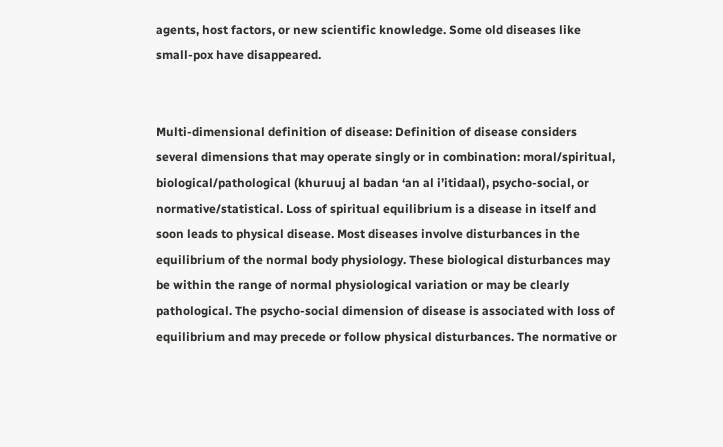agents, host factors, or new scientific knowledge. Some old diseases like small-pox have disappeared.


Multi-dimensional definition of disease: Definition of disease considers several dimensions that may operate singly or in combination: moral/spiritual, biological/pathological (khuruuj al badan ‘an al i’itidaal), psycho-social, or  normative/statistical. Loss of spiritual equilibrium is a disease in itself and soon leads to physical disease. Most diseases involve disturbances in the equilibrium of the normal body physiology. These biological disturbances may be within the range of normal physiological variation or may be clearly pathological. The psycho-social dimension of disease is associated with loss of equilibrium and may precede or follow physical disturbances. The normative or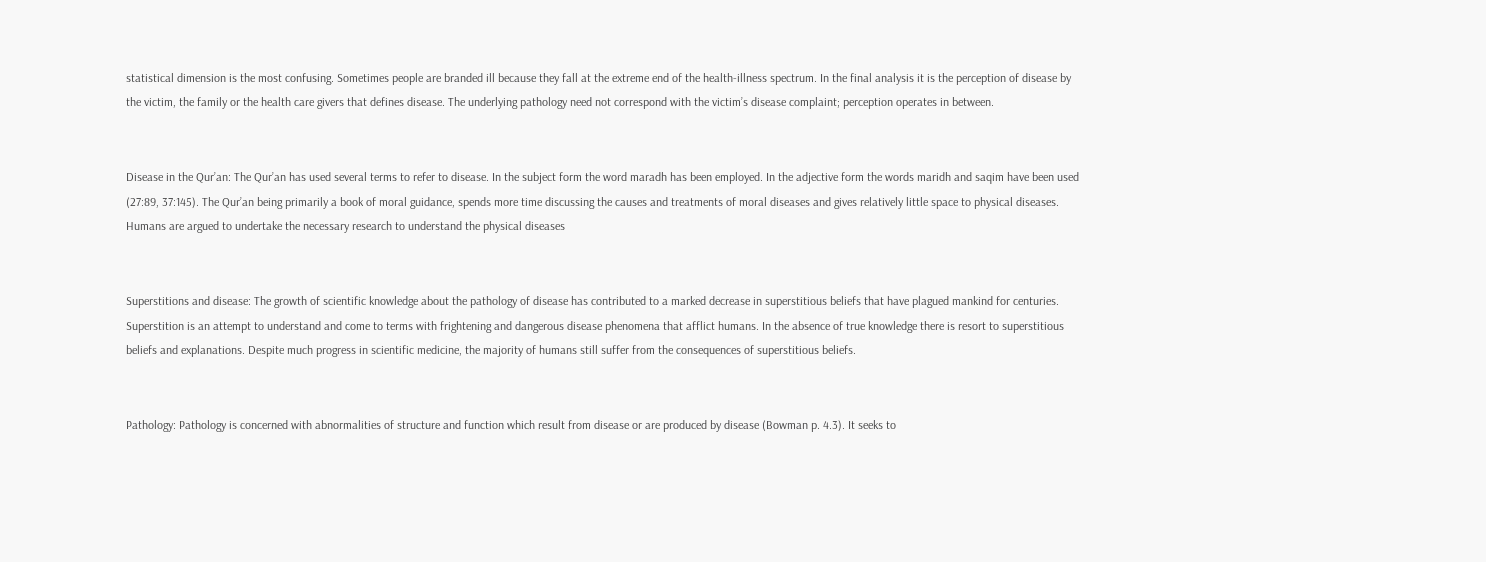statistical dimension is the most confusing. Sometimes people are branded ill because they fall at the extreme end of the health-illness spectrum. In the final analysis it is the perception of disease by the victim, the family or the health care givers that defines disease. The underlying pathology need not correspond with the victim’s disease complaint; perception operates in between.


Disease in the Qur’an: The Qur’an has used several terms to refer to disease. In the subject form the word maradh has been employed. In the adjective form the words maridh and saqim have been used (27:89, 37:145). The Qur’an being primarily a book of moral guidance, spends more time discussing the causes and treatments of moral diseases and gives relatively little space to physical diseases. Humans are argued to undertake the necessary research to understand the physical diseases


Superstitions and disease: The growth of scientific knowledge about the pathology of disease has contributed to a marked decrease in superstitious beliefs that have plagued mankind for centuries. Superstition is an attempt to understand and come to terms with frightening and dangerous disease phenomena that afflict humans. In the absence of true knowledge there is resort to superstitious beliefs and explanations. Despite much progress in scientific medicine, the majority of humans still suffer from the consequences of superstitious beliefs.


Pathology: Pathology is concerned with abnormalities of structure and function which result from disease or are produced by disease (Bowman p. 4.3). It seeks to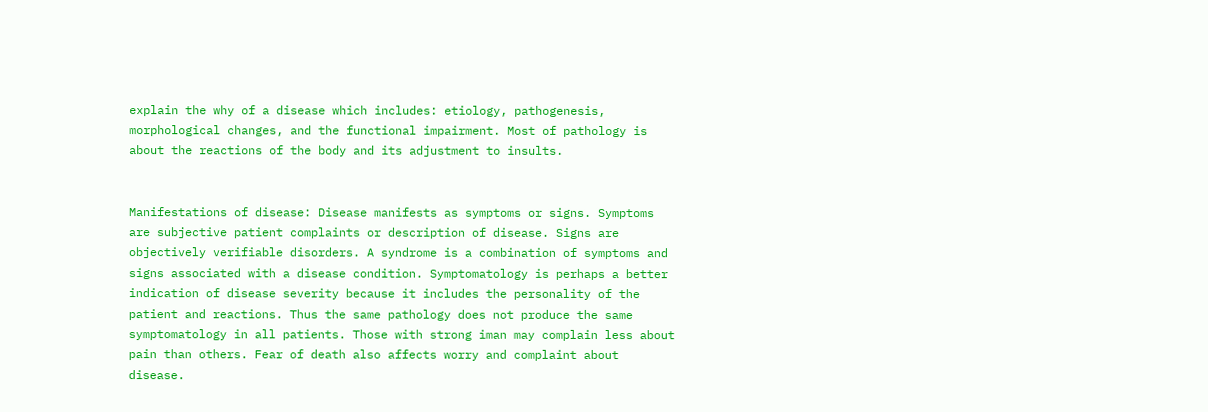explain the why of a disease which includes: etiology, pathogenesis, morphological changes, and the functional impairment. Most of pathology is about the reactions of the body and its adjustment to insults.


Manifestations of disease: Disease manifests as symptoms or signs. Symptoms are subjective patient complaints or description of disease. Signs are objectively verifiable disorders. A syndrome is a combination of symptoms and signs associated with a disease condition. Symptomatology is perhaps a better indication of disease severity because it includes the personality of the patient and reactions. Thus the same pathology does not produce the same symptomatology in all patients. Those with strong iman may complain less about pain than others. Fear of death also affects worry and complaint about disease.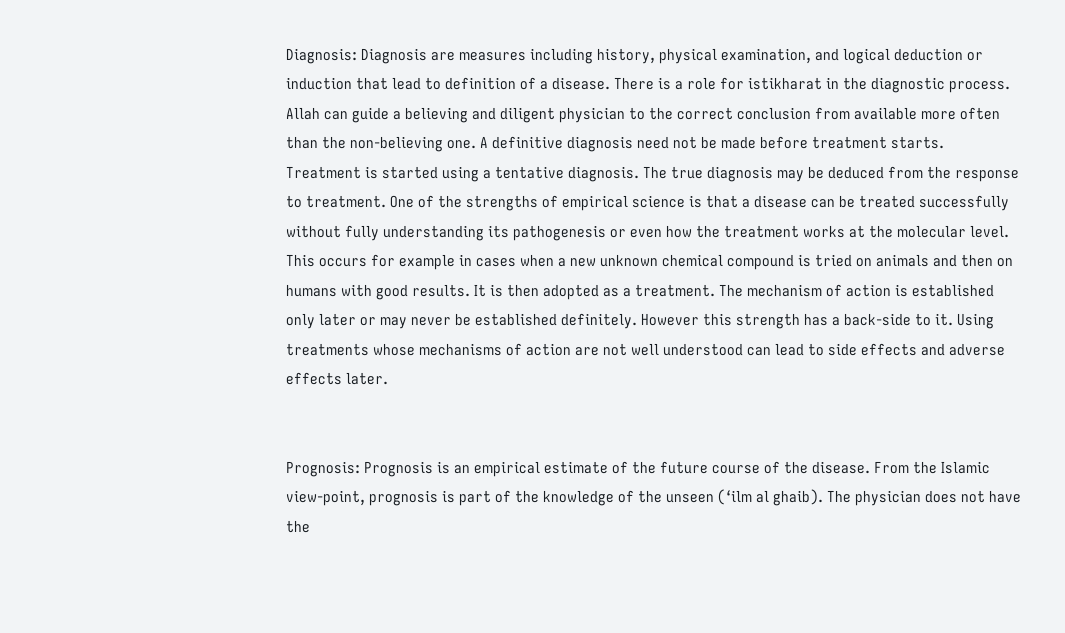Diagnosis: Diagnosis are measures including history, physical examination, and logical deduction or induction that lead to definition of a disease. There is a role for istikharat in the diagnostic process. Allah can guide a believing and diligent physician to the correct conclusion from available more often than the non-believing one. A definitive diagnosis need not be made before treatment starts. Treatment is started using a tentative diagnosis. The true diagnosis may be deduced from the response to treatment. One of the strengths of empirical science is that a disease can be treated successfully without fully understanding its pathogenesis or even how the treatment works at the molecular level. This occurs for example in cases when a new unknown chemical compound is tried on animals and then on humans with good results. It is then adopted as a treatment. The mechanism of action is established only later or may never be established definitely. However this strength has a back-side to it. Using treatments whose mechanisms of action are not well understood can lead to side effects and adverse effects later.


Prognosis: Prognosis is an empirical estimate of the future course of the disease. From the Islamic view-point, prognosis is part of the knowledge of the unseen (‘ilm al ghaib). The physician does not have the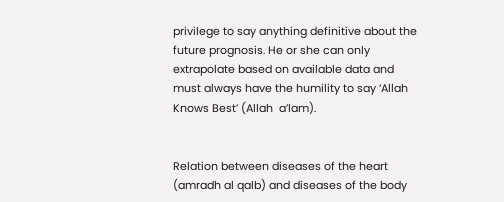privilege to say anything definitive about the future prognosis. He or she can only extrapolate based on available data and must always have the humility to say ‘Allah Knows Best’ (Allah  a’lam).


Relation between diseases of the heart (amradh al qalb) and diseases of the body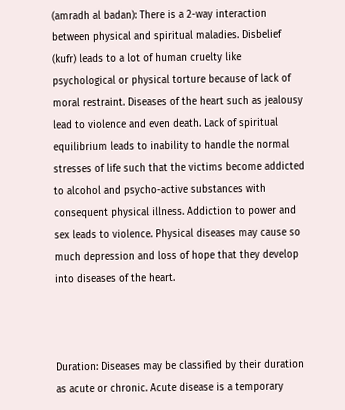(amradh al badan): There is a 2-way interaction between physical and spiritual maladies. Disbelief (kufr) leads to a lot of human cruelty like psychological or physical torture because of lack of moral restraint. Diseases of the heart such as jealousy lead to violence and even death. Lack of spiritual equilibrium leads to inability to handle the normal stresses of life such that the victims become addicted to alcohol and psycho-active substances with consequent physical illness. Addiction to power and sex leads to violence. Physical diseases may cause so much depression and loss of hope that they develop into diseases of the heart.



Duration: Diseases may be classified by their duration as acute or chronic. Acute disease is a temporary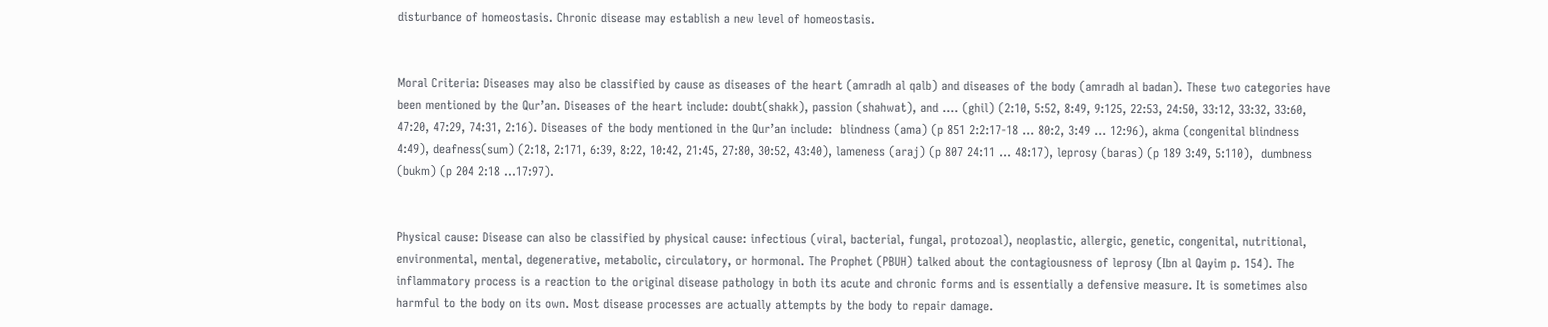disturbance of homeostasis. Chronic disease may establish a new level of homeostasis.


Moral Criteria: Diseases may also be classified by cause as diseases of the heart (amradh al qalb) and diseases of the body (amradh al badan). These two categories have been mentioned by the Qur’an. Diseases of the heart include: doubt(shakk), passion (shahwat), and …. (ghil) (2:10, 5:52, 8:49, 9:125, 22:53, 24:50, 33:12, 33:32, 33:60, 47:20, 47:29, 74:31, 2:16). Diseases of the body mentioned in the Qur’an include:  blindness (ama) (p 851 2:2:17-18 … 80:2, 3:49 … 12:96), akma (congenital blindness 4:49), deafness(sum) (2:18, 2:171, 6:39, 8:22, 10:42, 21:45, 27:80, 30:52, 43:40), lameness (araj) (p 807 24:11 … 48:17), leprosy (baras) (p 189 3:49, 5:110),  dumbness (bukm) (p 204 2:18 …17:97).


Physical cause: Disease can also be classified by physical cause: infectious (viral, bacterial, fungal, protozoal), neoplastic, allergic, genetic, congenital, nutritional, environmental, mental, degenerative, metabolic, circulatory, or hormonal. The Prophet (PBUH) talked about the contagiousness of leprosy (Ibn al Qayim p. 154). The inflammatory process is a reaction to the original disease pathology in both its acute and chronic forms and is essentially a defensive measure. It is sometimes also harmful to the body on its own. Most disease processes are actually attempts by the body to repair damage.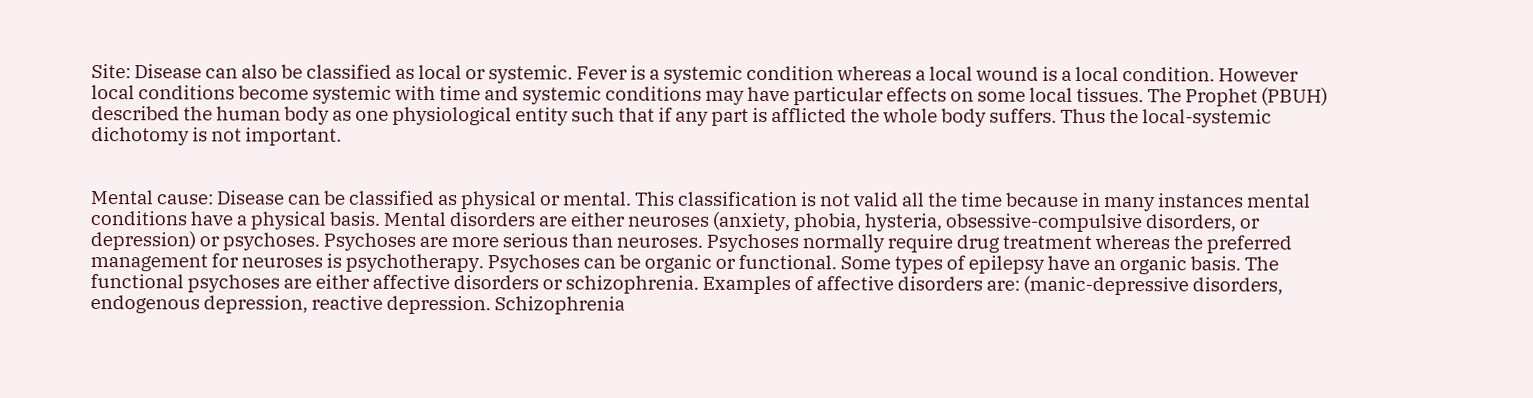Site: Disease can also be classified as local or systemic. Fever is a systemic condition whereas a local wound is a local condition. However local conditions become systemic with time and systemic conditions may have particular effects on some local tissues. The Prophet (PBUH) described the human body as one physiological entity such that if any part is afflicted the whole body suffers. Thus the local-systemic dichotomy is not important.


Mental cause: Disease can be classified as physical or mental. This classification is not valid all the time because in many instances mental conditions have a physical basis. Mental disorders are either neuroses (anxiety, phobia, hysteria, obsessive-compulsive disorders, or depression) or psychoses. Psychoses are more serious than neuroses. Psychoses normally require drug treatment whereas the preferred management for neuroses is psychotherapy. Psychoses can be organic or functional. Some types of epilepsy have an organic basis. The functional psychoses are either affective disorders or schizophrenia. Examples of affective disorders are: (manic-depressive disorders, endogenous depression, reactive depression. Schizophrenia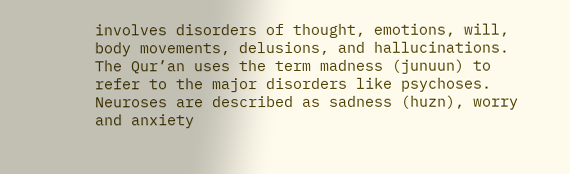involves disorders of thought, emotions, will, body movements, delusions, and hallucinations. The Qur’an uses the term madness (junuun) to refer to the major disorders like psychoses. Neuroses are described as sadness (huzn), worry and anxiety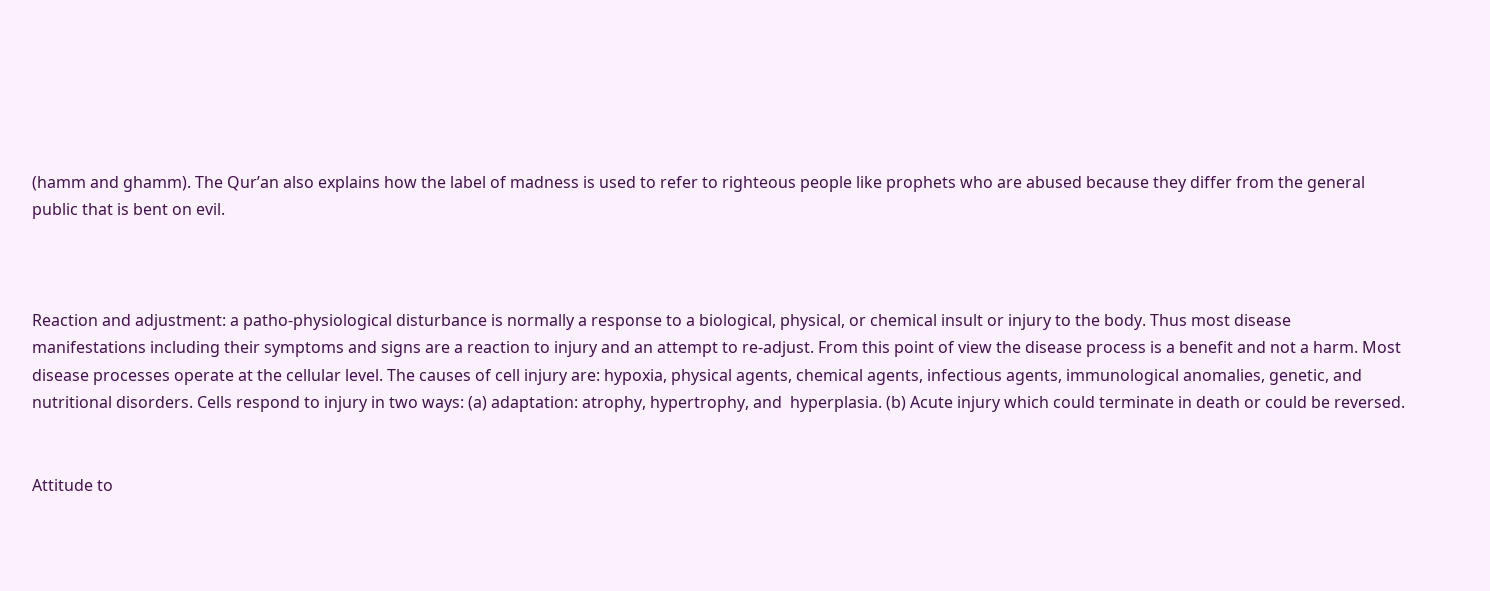(hamm and ghamm). The Qur’an also explains how the label of madness is used to refer to righteous people like prophets who are abused because they differ from the general public that is bent on evil.



Reaction and adjustment: a patho-physiological disturbance is normally a response to a biological, physical, or chemical insult or injury to the body. Thus most disease manifestations including their symptoms and signs are a reaction to injury and an attempt to re-adjust. From this point of view the disease process is a benefit and not a harm. Most disease processes operate at the cellular level. The causes of cell injury are: hypoxia, physical agents, chemical agents, infectious agents, immunological anomalies, genetic, and nutritional disorders. Cells respond to injury in two ways: (a) adaptation: atrophy, hypertrophy, and  hyperplasia. (b) Acute injury which could terminate in death or could be reversed.


Attitude to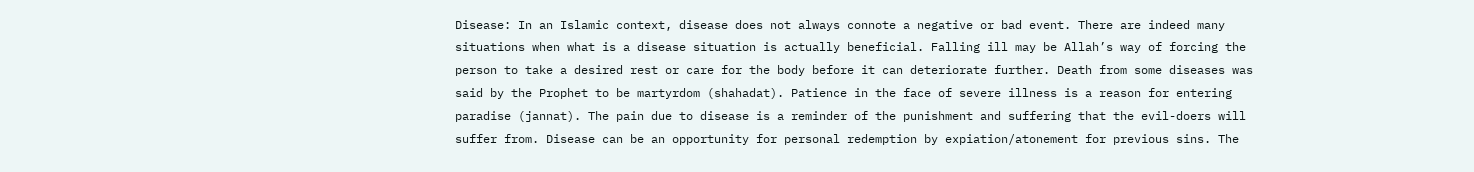Disease: In an Islamic context, disease does not always connote a negative or bad event. There are indeed many situations when what is a disease situation is actually beneficial. Falling ill may be Allah’s way of forcing the person to take a desired rest or care for the body before it can deteriorate further. Death from some diseases was said by the Prophet to be martyrdom (shahadat). Patience in the face of severe illness is a reason for entering paradise (jannat). The pain due to disease is a reminder of the punishment and suffering that the evil-doers will suffer from. Disease can be an opportunity for personal redemption by expiation/atonement for previous sins. The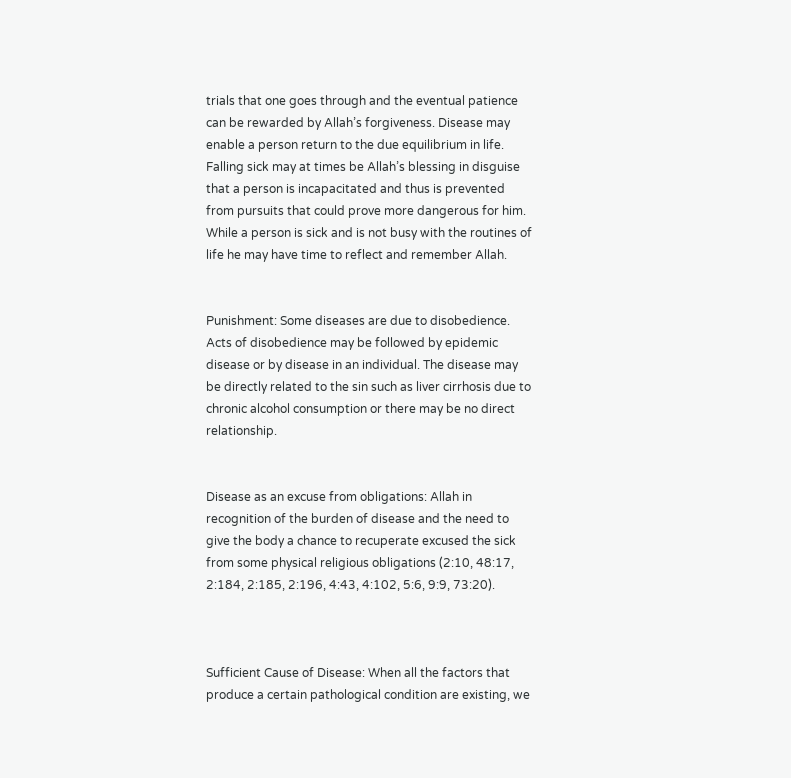trials that one goes through and the eventual patience can be rewarded by Allah’s forgiveness. Disease may enable a person return to the due equilibrium in life. Falling sick may at times be Allah’s blessing in disguise that a person is incapacitated and thus is prevented from pursuits that could prove more dangerous for him. While a person is sick and is not busy with the routines of life he may have time to reflect and remember Allah.


Punishment: Some diseases are due to disobedience. Acts of disobedience may be followed by epidemic disease or by disease in an individual. The disease may be directly related to the sin such as liver cirrhosis due to chronic alcohol consumption or there may be no direct relationship.


Disease as an excuse from obligations: Allah in recognition of the burden of disease and the need to give the body a chance to recuperate excused the sick from some physical religious obligations (2:10, 48:17, 2:184, 2:185, 2:196, 4:43, 4:102, 5:6, 9:9, 73:20).



Sufficient Cause of Disease: When all the factors that produce a certain pathological condition are existing, we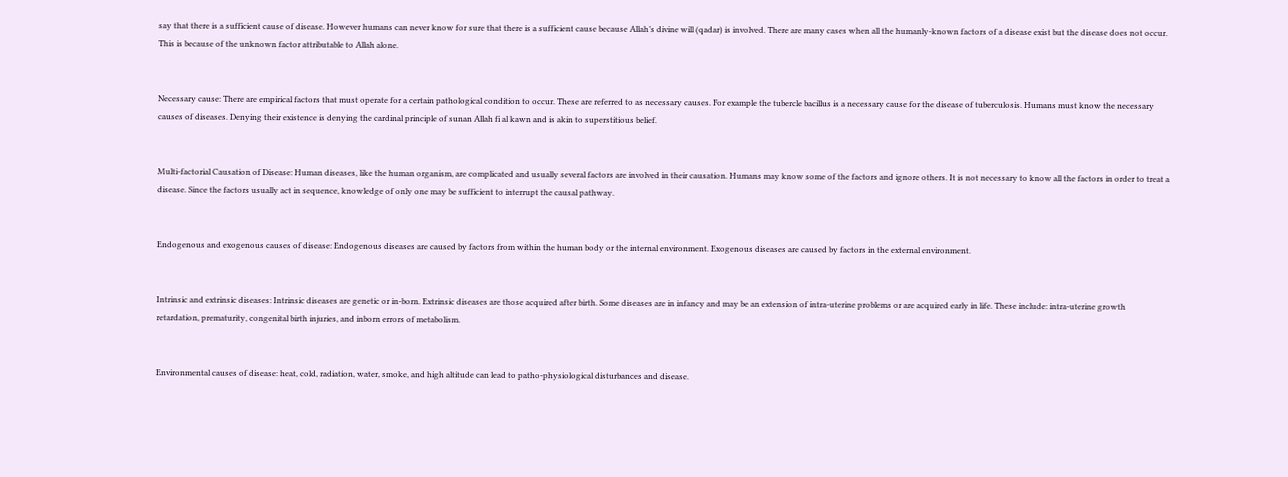say that there is a sufficient cause of disease. However humans can never know for sure that there is a sufficient cause because Allah’s divine will (qadar) is involved. There are many cases when all the humanly-known factors of a disease exist but the disease does not occur. This is because of the unknown factor attributable to Allah alone.


Necessary cause: There are empirical factors that must operate for a certain pathological condition to occur. These are referred to as necessary causes. For example the tubercle bacillus is a necessary cause for the disease of tuberculosis. Humans must know the necessary causes of diseases. Denying their existence is denying the cardinal principle of sunan Allah fi al kawn and is akin to superstitious belief.


Multi-factorial Causation of Disease: Human diseases, like the human organism, are complicated and usually several factors are involved in their causation. Humans may know some of the factors and ignore others. It is not necessary to know all the factors in order to treat a disease. Since the factors usually act in sequence, knowledge of only one may be sufficient to interrupt the causal pathway.


Endogenous and exogenous causes of disease: Endogenous diseases are caused by factors from within the human body or the internal environment. Exogenous diseases are caused by factors in the external environment.


Intrinsic and extrinsic diseases: Intrinsic diseases are genetic or in-born. Extrinsic diseases are those acquired after birth. Some diseases are in infancy and may be an extension of intra-uterine problems or are acquired early in life. These include: intra-uterine growth retardation, prematurity, congenital birth injuries, and inborn errors of metabolism.


Environmental causes of disease: heat, cold, radiation, water, smoke, and high altitude can lead to patho-physiological disturbances and disease.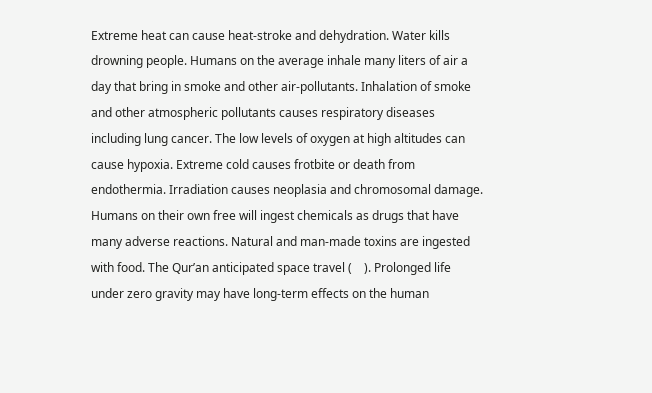Extreme heat can cause heat-stroke and dehydration. Water kills drowning people. Humans on the average inhale many liters of air a day that bring in smoke and other air-pollutants. Inhalation of smoke and other atmospheric pollutants causes respiratory diseases including lung cancer. The low levels of oxygen at high altitudes can cause hypoxia. Extreme cold causes frotbite or death from endothermia. Irradiation causes neoplasia and chromosomal damage. Humans on their own free will ingest chemicals as drugs that have many adverse reactions. Natural and man-made toxins are ingested with food. The Qur’an anticipated space travel (    ). Prolonged life under zero gravity may have long-term effects on the human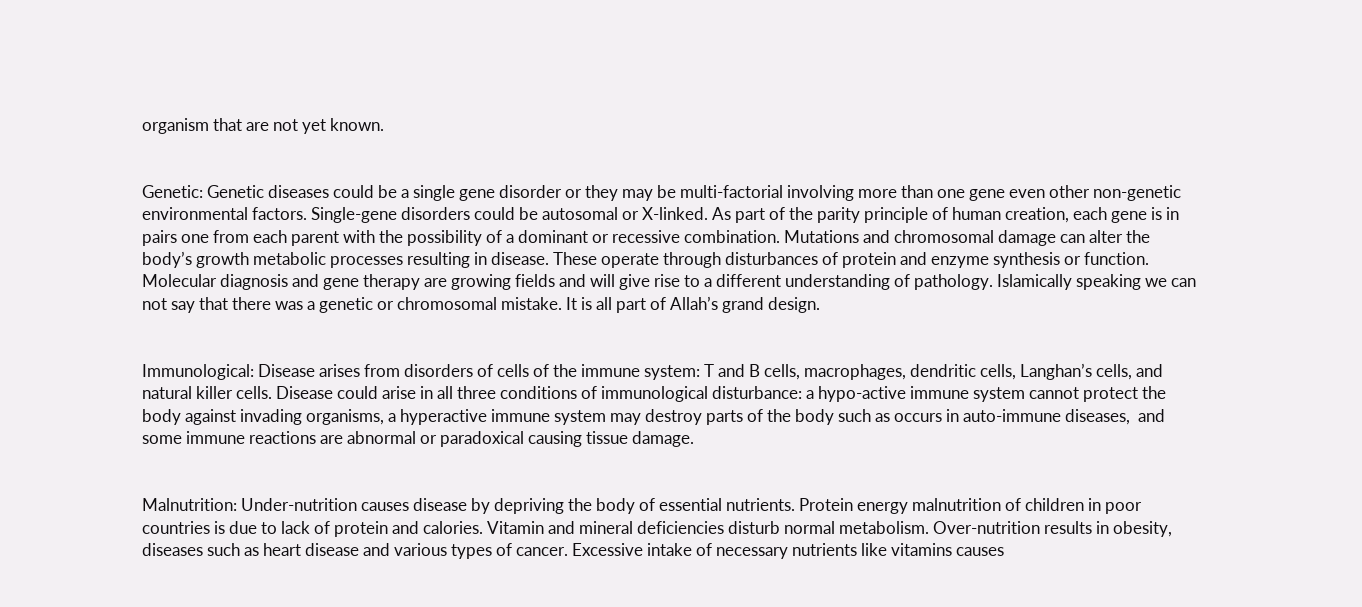organism that are not yet known.


Genetic: Genetic diseases could be a single gene disorder or they may be multi-factorial involving more than one gene even other non-genetic environmental factors. Single-gene disorders could be autosomal or X-linked. As part of the parity principle of human creation, each gene is in pairs one from each parent with the possibility of a dominant or recessive combination. Mutations and chromosomal damage can alter the body’s growth metabolic processes resulting in disease. These operate through disturbances of protein and enzyme synthesis or function. Molecular diagnosis and gene therapy are growing fields and will give rise to a different understanding of pathology. Islamically speaking we can not say that there was a genetic or chromosomal mistake. It is all part of Allah’s grand design.


Immunological: Disease arises from disorders of cells of the immune system: T and B cells, macrophages, dendritic cells, Langhan’s cells, and natural killer cells. Disease could arise in all three conditions of immunological disturbance: a hypo-active immune system cannot protect the body against invading organisms, a hyperactive immune system may destroy parts of the body such as occurs in auto-immune diseases,  and some immune reactions are abnormal or paradoxical causing tissue damage.


Malnutrition: Under-nutrition causes disease by depriving the body of essential nutrients. Protein energy malnutrition of children in poor countries is due to lack of protein and calories. Vitamin and mineral deficiencies disturb normal metabolism. Over-nutrition results in obesity, diseases such as heart disease and various types of cancer. Excessive intake of necessary nutrients like vitamins causes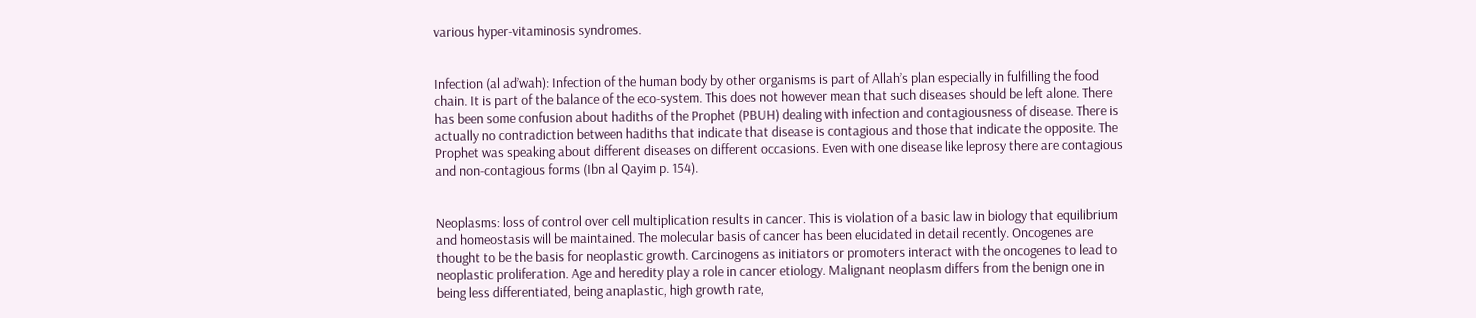various hyper-vitaminosis syndromes.


Infection (al ad’wah): Infection of the human body by other organisms is part of Allah’s plan especially in fulfilling the food chain. It is part of the balance of the eco-system. This does not however mean that such diseases should be left alone. There has been some confusion about hadiths of the Prophet (PBUH) dealing with infection and contagiousness of disease. There is actually no contradiction between hadiths that indicate that disease is contagious and those that indicate the opposite. The Prophet was speaking about different diseases on different occasions. Even with one disease like leprosy there are contagious and non-contagious forms (Ibn al Qayim p. 154).


Neoplasms: loss of control over cell multiplication results in cancer. This is violation of a basic law in biology that equilibrium and homeostasis will be maintained. The molecular basis of cancer has been elucidated in detail recently. Oncogenes are thought to be the basis for neoplastic growth. Carcinogens as initiators or promoters interact with the oncogenes to lead to neoplastic proliferation. Age and heredity play a role in cancer etiology. Malignant neoplasm differs from the benign one in being less differentiated, being anaplastic, high growth rate,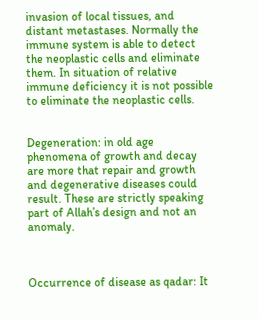invasion of local tissues, and distant metastases. Normally the immune system is able to detect the neoplastic cells and eliminate them. In situation of relative immune deficiency it is not possible to eliminate the neoplastic cells.


Degeneration: in old age phenomena of growth and decay are more that repair and growth and degenerative diseases could result. These are strictly speaking part of Allah’s design and not an anomaly.



Occurrence of disease as qadar: It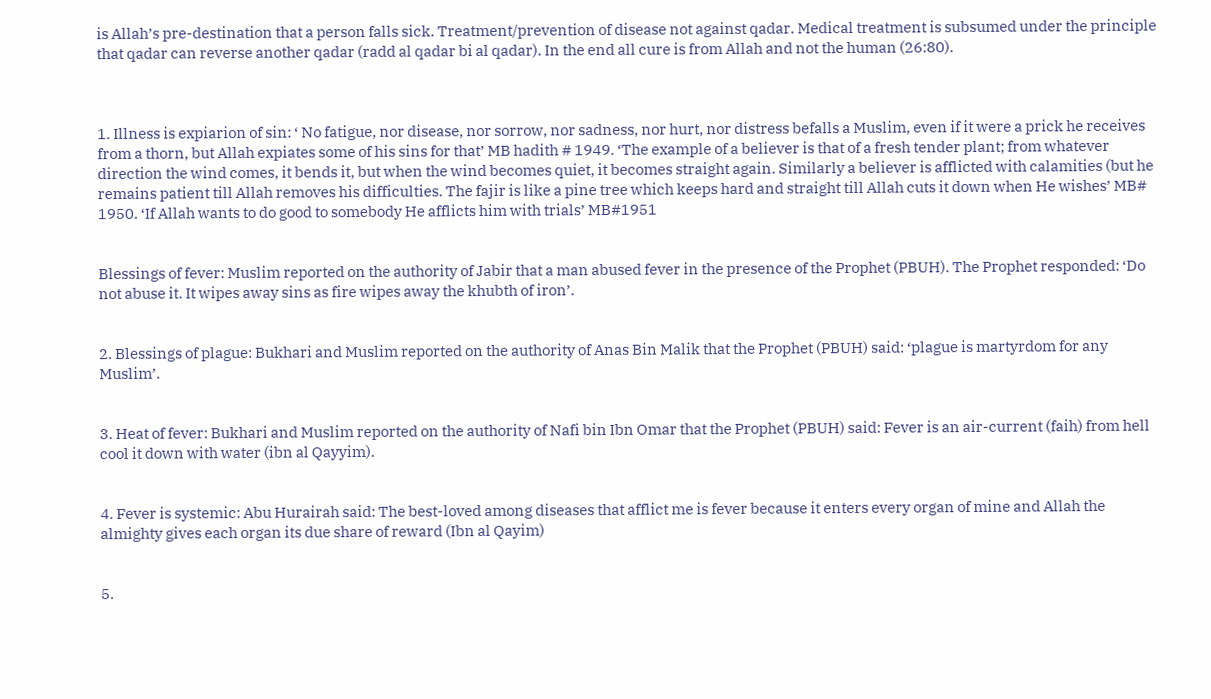is Allah’s pre-destination that a person falls sick. Treatment/prevention of disease not against qadar. Medical treatment is subsumed under the principle that qadar can reverse another qadar (radd al qadar bi al qadar). In the end all cure is from Allah and not the human (26:80).



1. Illness is expiarion of sin: ‘ No fatigue, nor disease, nor sorrow, nor sadness, nor hurt, nor distress befalls a Muslim, even if it were a prick he receives from a thorn, but Allah expiates some of his sins for that’ MB hadith # 1949. ‘The example of a believer is that of a fresh tender plant; from whatever direction the wind comes, it bends it, but when the wind becomes quiet, it becomes straight again. Similarly a believer is afflicted with calamities (but he remains patient till Allah removes his difficulties. The fajir is like a pine tree which keeps hard and straight till Allah cuts it down when He wishes’ MB# 1950. ‘If Allah wants to do good to somebody He afflicts him with trials’ MB#1951


Blessings of fever: Muslim reported on the authority of Jabir that a man abused fever in the presence of the Prophet (PBUH). The Prophet responded: ‘Do not abuse it. It wipes away sins as fire wipes away the khubth of iron’.


2. Blessings of plague: Bukhari and Muslim reported on the authority of Anas Bin Malik that the Prophet (PBUH) said: ‘plague is martyrdom for any Muslim’.


3. Heat of fever: Bukhari and Muslim reported on the authority of Nafi bin Ibn Omar that the Prophet (PBUH) said: Fever is an air-current (faih) from hell cool it down with water (ibn al Qayyim).


4. Fever is systemic: Abu Hurairah said: The best-loved among diseases that afflict me is fever because it enters every organ of mine and Allah the almighty gives each organ its due share of reward (Ibn al Qayim)


5.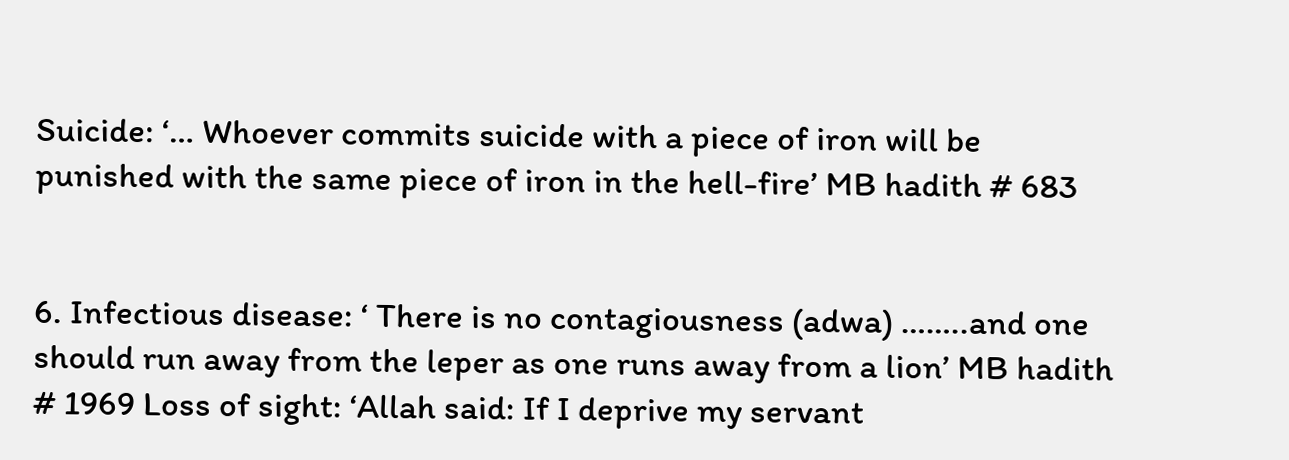Suicide: ‘… Whoever commits suicide with a piece of iron will be punished with the same piece of iron in the hell-fire’ MB hadith # 683


6. Infectious disease: ‘ There is no contagiousness (adwa) ……..and one should run away from the leper as one runs away from a lion’ MB hadith # 1969 Loss of sight: ‘Allah said: If I deprive my servant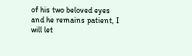of his two beloved eyes and he remains patient, I will let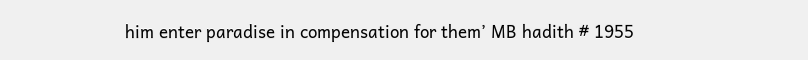him enter paradise in compensation for them’ MB hadith # 1955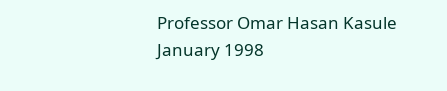Professor Omar Hasan Kasule January 1998